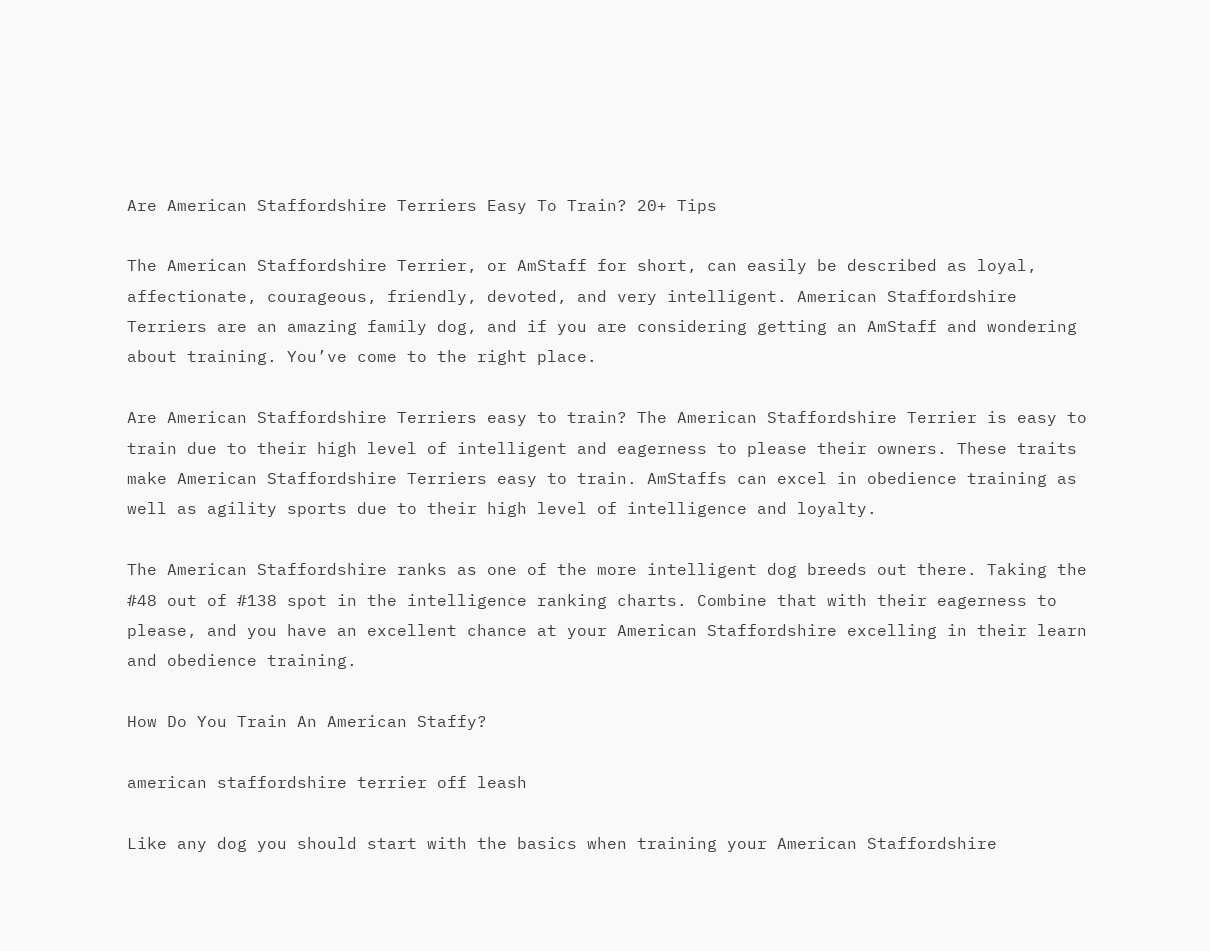Are American Staffordshire Terriers Easy To Train? 20+ Tips

The American Staffordshire Terrier, or AmStaff for short, can easily be described as loyal, affectionate, courageous, friendly, devoted, and very intelligent. American Staffordshire Terriers are an amazing family dog, and if you are considering getting an AmStaff and wondering about training. You’ve come to the right place.

Are American Staffordshire Terriers easy to train? The American Staffordshire Terrier is easy to train due to their high level of intelligent and eagerness to please their owners. These traits make American Staffordshire Terriers easy to train. AmStaffs can excel in obedience training as well as agility sports due to their high level of intelligence and loyalty.

The American Staffordshire ranks as one of the more intelligent dog breeds out there. Taking the #48 out of #138 spot in the intelligence ranking charts. Combine that with their eagerness to please, and you have an excellent chance at your American Staffordshire excelling in their learn and obedience training.

How Do You Train An American Staffy?

american staffordshire terrier off leash

Like any dog you should start with the basics when training your American Staffordshire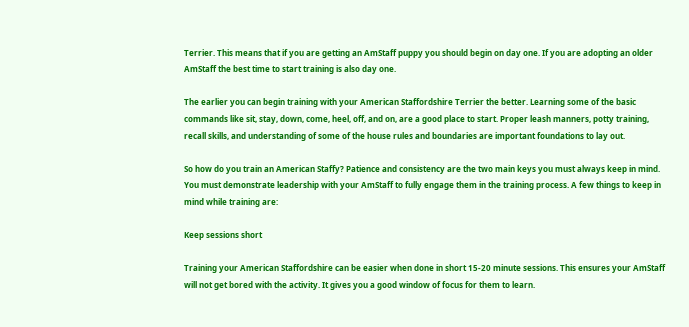Terrier. This means that if you are getting an AmStaff puppy you should begin on day one. If you are adopting an older AmStaff the best time to start training is also day one.

The earlier you can begin training with your American Staffordshire Terrier the better. Learning some of the basic commands like sit, stay, down, come, heel, off, and on, are a good place to start. Proper leash manners, potty training, recall skills, and understanding of some of the house rules and boundaries are important foundations to lay out.

So how do you train an American Staffy? Patience and consistency are the two main keys you must always keep in mind. You must demonstrate leadership with your AmStaff to fully engage them in the training process. A few things to keep in mind while training are:

Keep sessions short

Training your American Staffordshire can be easier when done in short 15-20 minute sessions. This ensures your AmStaff will not get bored with the activity. It gives you a good window of focus for them to learn.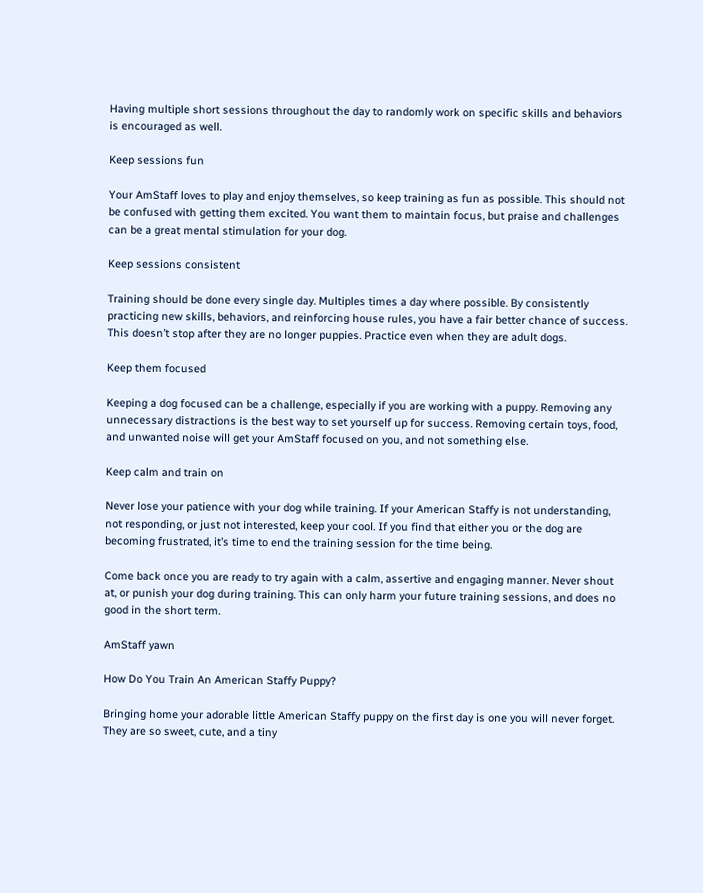Having multiple short sessions throughout the day to randomly work on specific skills and behaviors is encouraged as well.

Keep sessions fun

Your AmStaff loves to play and enjoy themselves, so keep training as fun as possible. This should not be confused with getting them excited. You want them to maintain focus, but praise and challenges can be a great mental stimulation for your dog.

Keep sessions consistent

Training should be done every single day. Multiples times a day where possible. By consistently practicing new skills, behaviors, and reinforcing house rules, you have a fair better chance of success. This doesn’t stop after they are no longer puppies. Practice even when they are adult dogs.

Keep them focused

Keeping a dog focused can be a challenge, especially if you are working with a puppy. Removing any unnecessary distractions is the best way to set yourself up for success. Removing certain toys, food, and unwanted noise will get your AmStaff focused on you, and not something else.

Keep calm and train on

Never lose your patience with your dog while training. If your American Staffy is not understanding, not responding, or just not interested, keep your cool. If you find that either you or the dog are becoming frustrated, it’s time to end the training session for the time being.

Come back once you are ready to try again with a calm, assertive and engaging manner. Never shout at, or punish your dog during training. This can only harm your future training sessions, and does no good in the short term.

AmStaff yawn

How Do You Train An American Staffy Puppy?

Bringing home your adorable little American Staffy puppy on the first day is one you will never forget. They are so sweet, cute, and a tiny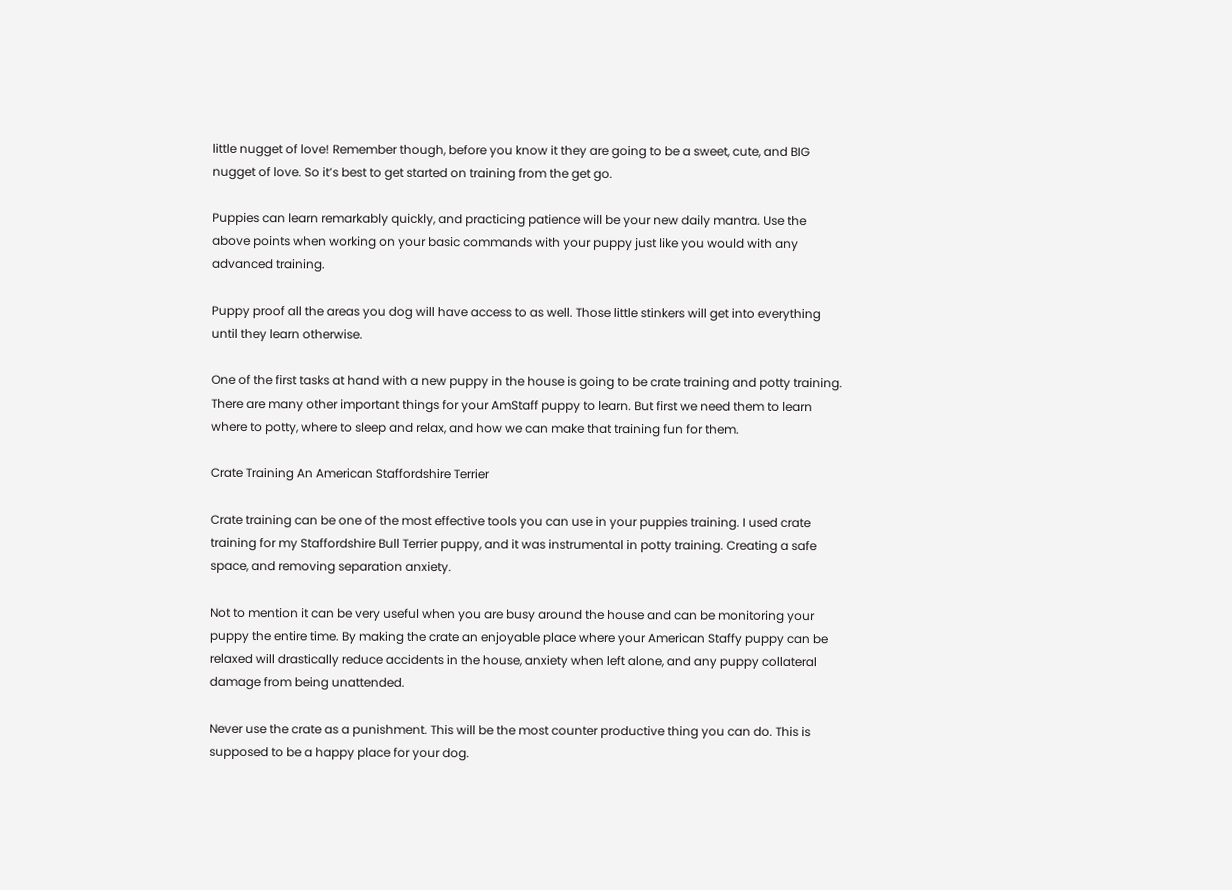little nugget of love! Remember though, before you know it they are going to be a sweet, cute, and BIG nugget of love. So it’s best to get started on training from the get go.

Puppies can learn remarkably quickly, and practicing patience will be your new daily mantra. Use the above points when working on your basic commands with your puppy just like you would with any advanced training.

Puppy proof all the areas you dog will have access to as well. Those little stinkers will get into everything until they learn otherwise.

One of the first tasks at hand with a new puppy in the house is going to be crate training and potty training. There are many other important things for your AmStaff puppy to learn. But first we need them to learn where to potty, where to sleep and relax, and how we can make that training fun for them.

Crate Training An American Staffordshire Terrier

Crate training can be one of the most effective tools you can use in your puppies training. I used crate training for my Staffordshire Bull Terrier puppy, and it was instrumental in potty training. Creating a safe space, and removing separation anxiety.

Not to mention it can be very useful when you are busy around the house and can be monitoring your puppy the entire time. By making the crate an enjoyable place where your American Staffy puppy can be relaxed will drastically reduce accidents in the house, anxiety when left alone, and any puppy collateral damage from being unattended.

Never use the crate as a punishment. This will be the most counter productive thing you can do. This is supposed to be a happy place for your dog.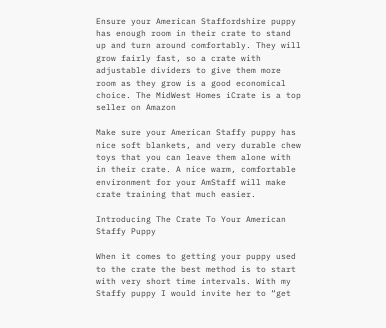Ensure your American Staffordshire puppy has enough room in their crate to stand up and turn around comfortably. They will grow fairly fast, so a crate with adjustable dividers to give them more room as they grow is a good economical choice. The MidWest Homes iCrate is a top seller on Amazon

Make sure your American Staffy puppy has nice soft blankets, and very durable chew toys that you can leave them alone with in their crate. A nice warm, comfortable environment for your AmStaff will make crate training that much easier.

Introducing The Crate To Your American Staffy Puppy

When it comes to getting your puppy used to the crate the best method is to start with very short time intervals. With my Staffy puppy I would invite her to “get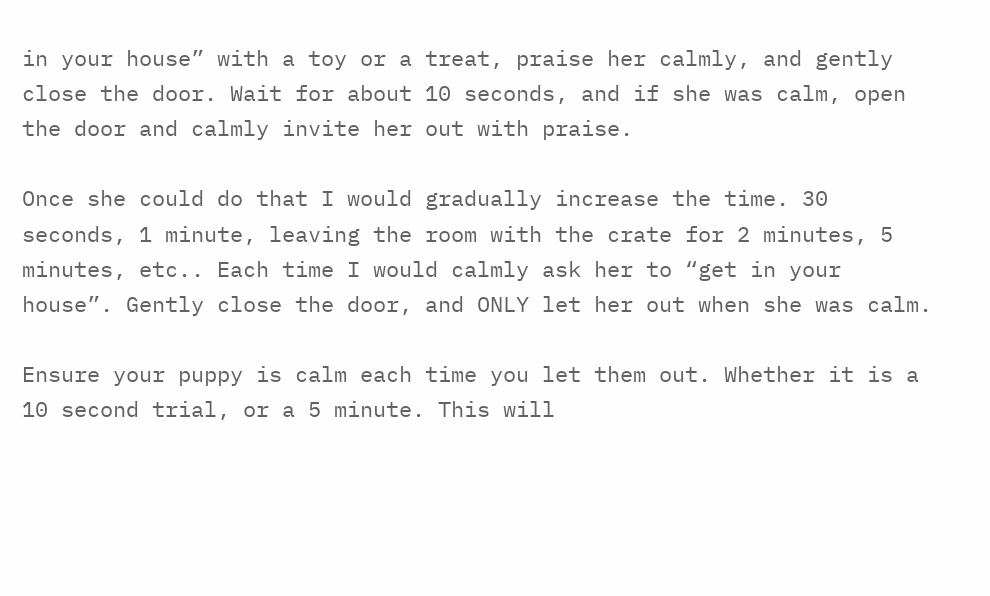in your house” with a toy or a treat, praise her calmly, and gently close the door. Wait for about 10 seconds, and if she was calm, open the door and calmly invite her out with praise.

Once she could do that I would gradually increase the time. 30 seconds, 1 minute, leaving the room with the crate for 2 minutes, 5 minutes, etc.. Each time I would calmly ask her to “get in your house”. Gently close the door, and ONLY let her out when she was calm.

Ensure your puppy is calm each time you let them out. Whether it is a 10 second trial, or a 5 minute. This will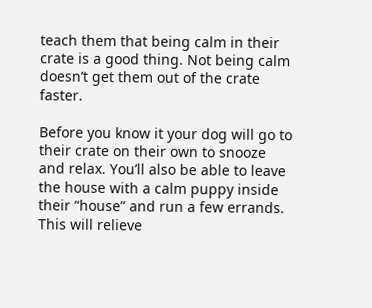teach them that being calm in their crate is a good thing. Not being calm doesn’t get them out of the crate faster.

Before you know it your dog will go to their crate on their own to snooze and relax. You’ll also be able to leave the house with a calm puppy inside their “house” and run a few errands. This will relieve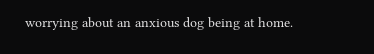worrying about an anxious dog being at home.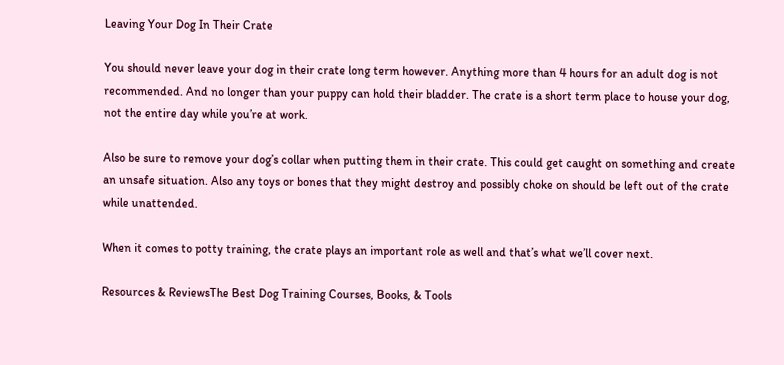Leaving Your Dog In Their Crate

You should never leave your dog in their crate long term however. Anything more than 4 hours for an adult dog is not recommended. And no longer than your puppy can hold their bladder. The crate is a short term place to house your dog, not the entire day while you’re at work.

Also be sure to remove your dog’s collar when putting them in their crate. This could get caught on something and create an unsafe situation. Also any toys or bones that they might destroy and possibly choke on should be left out of the crate while unattended.

When it comes to potty training, the crate plays an important role as well and that’s what we’ll cover next.

Resources & ReviewsThe Best Dog Training Courses, Books, & Tools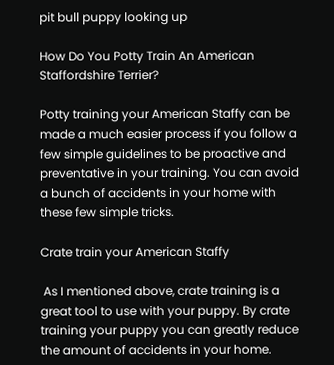pit bull puppy looking up

How Do You Potty Train An American Staffordshire Terrier?

Potty training your American Staffy can be made a much easier process if you follow a few simple guidelines to be proactive and preventative in your training. You can avoid a bunch of accidents in your home with these few simple tricks.

Crate train your American Staffy

 As I mentioned above, crate training is a great tool to use with your puppy. By crate training your puppy you can greatly reduce the amount of accidents in your home.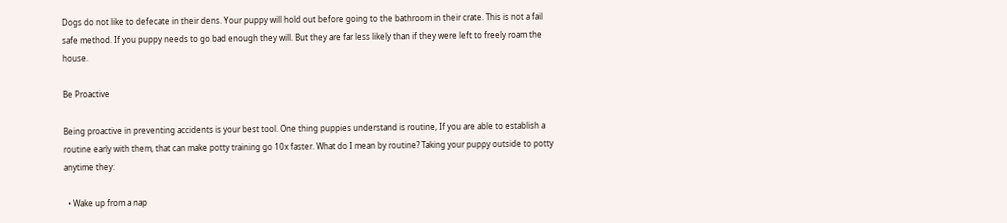Dogs do not like to defecate in their dens. Your puppy will hold out before going to the bathroom in their crate. This is not a fail safe method. If you puppy needs to go bad enough they will. But they are far less likely than if they were left to freely roam the house.

Be Proactive

Being proactive in preventing accidents is your best tool. One thing puppies understand is routine, If you are able to establish a routine early with them, that can make potty training go 10x faster. What do I mean by routine? Taking your puppy outside to potty anytime they:

  • Wake up from a nap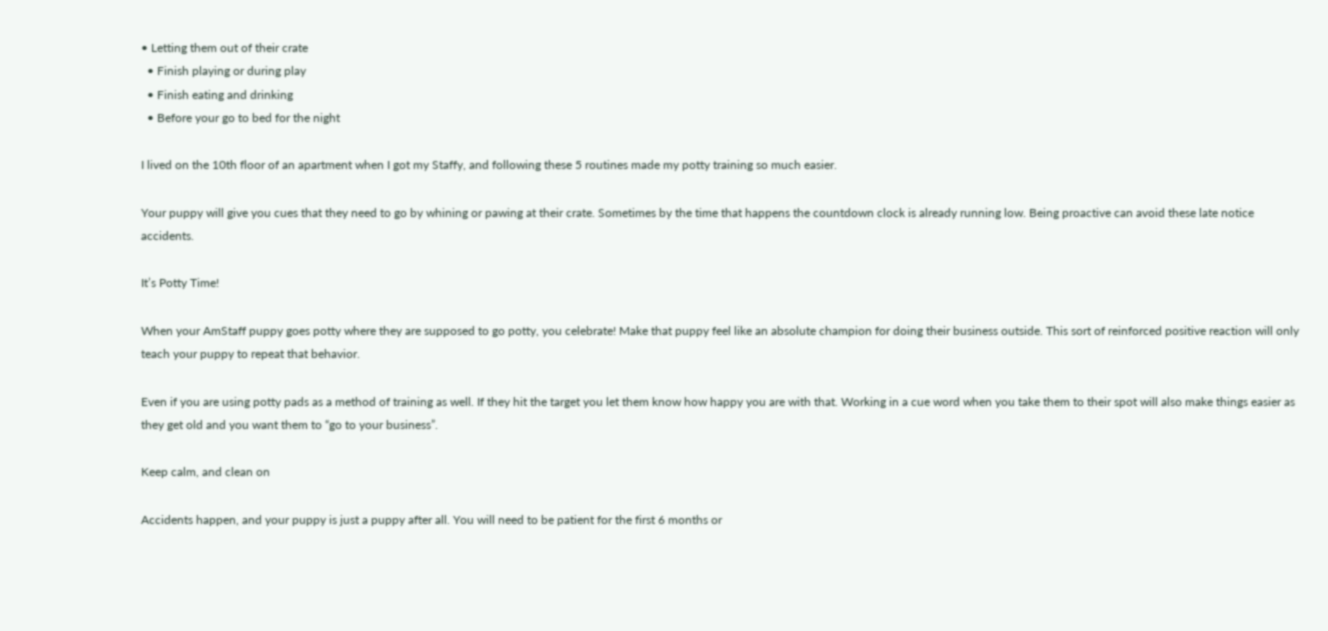• Letting them out of their crate
  • Finish playing or during play
  • Finish eating and drinking
  • Before your go to bed for the night

I lived on the 10th floor of an apartment when I got my Staffy, and following these 5 routines made my potty training so much easier.

Your puppy will give you cues that they need to go by whining or pawing at their crate. Sometimes by the time that happens the countdown clock is already running low. Being proactive can avoid these late notice accidents.

It’s Potty Time!

When your AmStaff puppy goes potty where they are supposed to go potty, you celebrate! Make that puppy feel like an absolute champion for doing their business outside. This sort of reinforced positive reaction will only teach your puppy to repeat that behavior.

Even if you are using potty pads as a method of training as well. If they hit the target you let them know how happy you are with that. Working in a cue word when you take them to their spot will also make things easier as they get old and you want them to “go to your business”.

Keep calm, and clean on

Accidents happen, and your puppy is just a puppy after all. You will need to be patient for the first 6 months or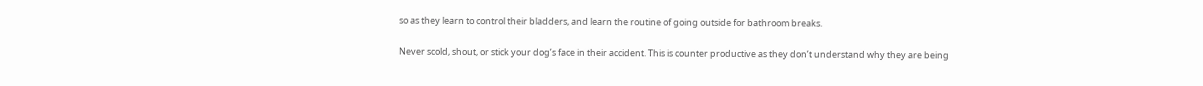so as they learn to control their bladders, and learn the routine of going outside for bathroom breaks.

Never scold, shout, or stick your dog’s face in their accident. This is counter productive as they don’t understand why they are being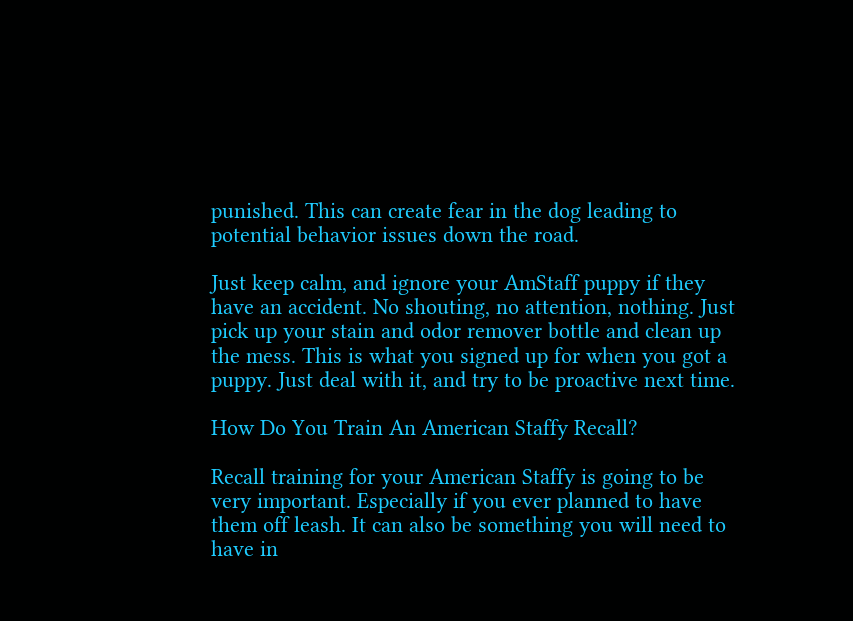punished. This can create fear in the dog leading to potential behavior issues down the road.

Just keep calm, and ignore your AmStaff puppy if they have an accident. No shouting, no attention, nothing. Just pick up your stain and odor remover bottle and clean up the mess. This is what you signed up for when you got a puppy. Just deal with it, and try to be proactive next time.

How Do You Train An American Staffy Recall?

Recall training for your American Staffy is going to be very important. Especially if you ever planned to have them off leash. It can also be something you will need to have in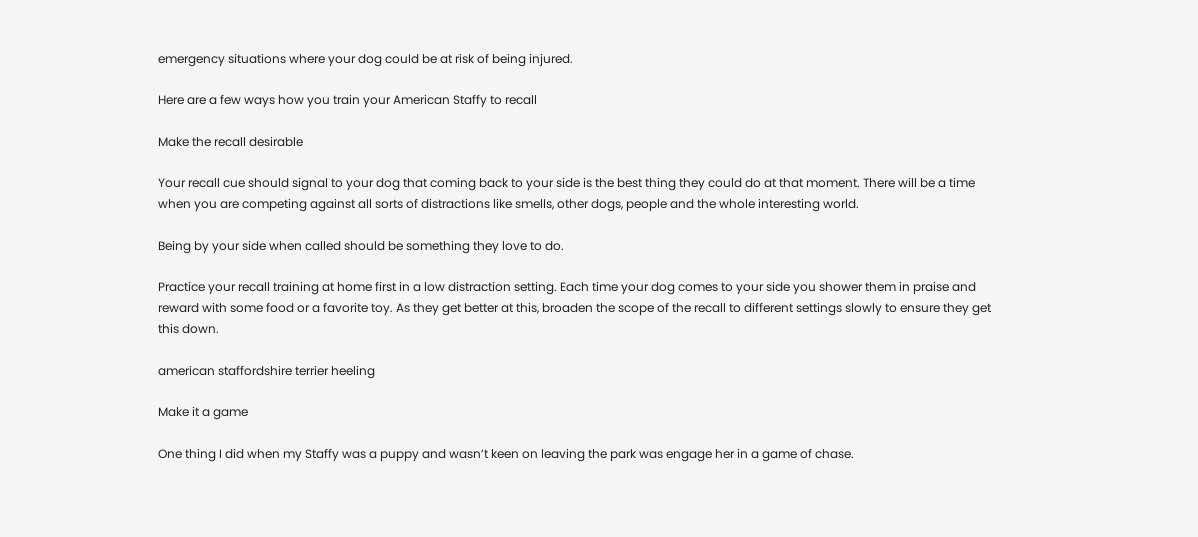emergency situations where your dog could be at risk of being injured.

Here are a few ways how you train your American Staffy to recall

Make the recall desirable

Your recall cue should signal to your dog that coming back to your side is the best thing they could do at that moment. There will be a time when you are competing against all sorts of distractions like smells, other dogs, people and the whole interesting world.

Being by your side when called should be something they love to do.

Practice your recall training at home first in a low distraction setting. Each time your dog comes to your side you shower them in praise and reward with some food or a favorite toy. As they get better at this, broaden the scope of the recall to different settings slowly to ensure they get this down.

american staffordshire terrier heeling

Make it a game

One thing I did when my Staffy was a puppy and wasn’t keen on leaving the park was engage her in a game of chase.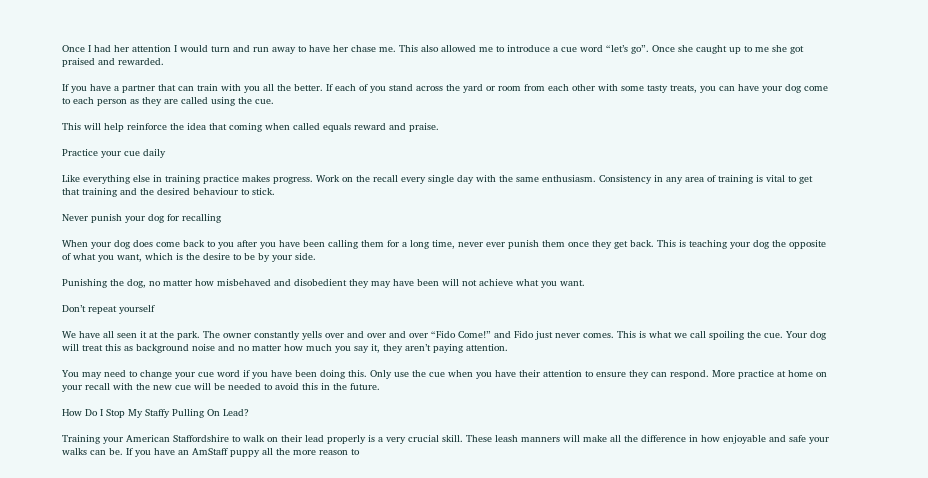Once I had her attention I would turn and run away to have her chase me. This also allowed me to introduce a cue word “let’s go”. Once she caught up to me she got praised and rewarded.

If you have a partner that can train with you all the better. If each of you stand across the yard or room from each other with some tasty treats, you can have your dog come to each person as they are called using the cue.

This will help reinforce the idea that coming when called equals reward and praise.

Practice your cue daily

Like everything else in training practice makes progress. Work on the recall every single day with the same enthusiasm. Consistency in any area of training is vital to get that training and the desired behaviour to stick.

Never punish your dog for recalling

When your dog does come back to you after you have been calling them for a long time, never ever punish them once they get back. This is teaching your dog the opposite of what you want, which is the desire to be by your side.

Punishing the dog, no matter how misbehaved and disobedient they may have been will not achieve what you want.

Don’t repeat yourself

We have all seen it at the park. The owner constantly yells over and over and over “Fido Come!” and Fido just never comes. This is what we call spoiling the cue. Your dog will treat this as background noise and no matter how much you say it, they aren’t paying attention.

You may need to change your cue word if you have been doing this. Only use the cue when you have their attention to ensure they can respond. More practice at home on your recall with the new cue will be needed to avoid this in the future.

How Do I Stop My Staffy Pulling On Lead?

Training your American Staffordshire to walk on their lead properly is a very crucial skill. These leash manners will make all the difference in how enjoyable and safe your walks can be. If you have an AmStaff puppy all the more reason to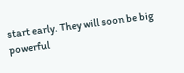start early. They will soon be big powerful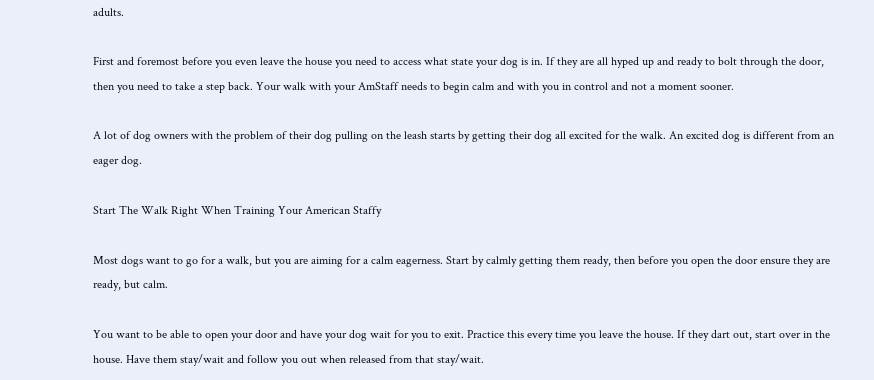adults.

First and foremost before you even leave the house you need to access what state your dog is in. If they are all hyped up and ready to bolt through the door, then you need to take a step back. Your walk with your AmStaff needs to begin calm and with you in control and not a moment sooner.

A lot of dog owners with the problem of their dog pulling on the leash starts by getting their dog all excited for the walk. An excited dog is different from an eager dog.

Start The Walk Right When Training Your American Staffy

Most dogs want to go for a walk, but you are aiming for a calm eagerness. Start by calmly getting them ready, then before you open the door ensure they are ready, but calm.

You want to be able to open your door and have your dog wait for you to exit. Practice this every time you leave the house. If they dart out, start over in the house. Have them stay/wait and follow you out when released from that stay/wait.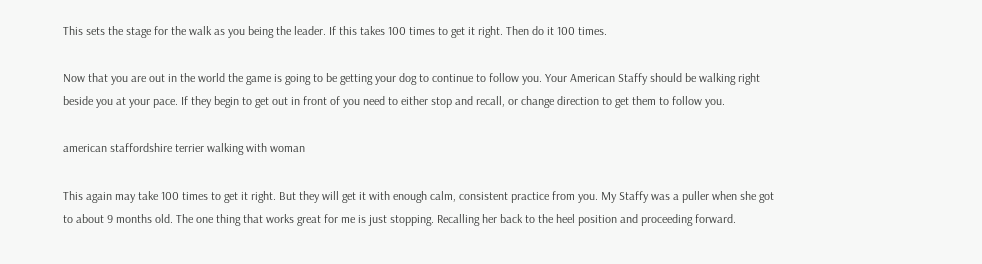This sets the stage for the walk as you being the leader. If this takes 100 times to get it right. Then do it 100 times.

Now that you are out in the world the game is going to be getting your dog to continue to follow you. Your American Staffy should be walking right beside you at your pace. If they begin to get out in front of you need to either stop and recall, or change direction to get them to follow you.

american staffordshire terrier walking with woman

This again may take 100 times to get it right. But they will get it with enough calm, consistent practice from you. My Staffy was a puller when she got to about 9 months old. The one thing that works great for me is just stopping. Recalling her back to the heel position and proceeding forward.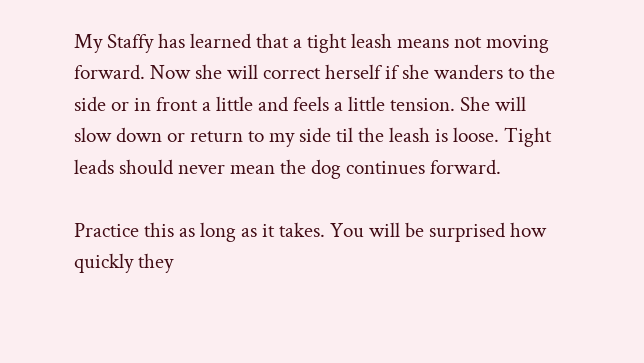My Staffy has learned that a tight leash means not moving forward. Now she will correct herself if she wanders to the side or in front a little and feels a little tension. She will slow down or return to my side til the leash is loose. Tight leads should never mean the dog continues forward.

Practice this as long as it takes. You will be surprised how quickly they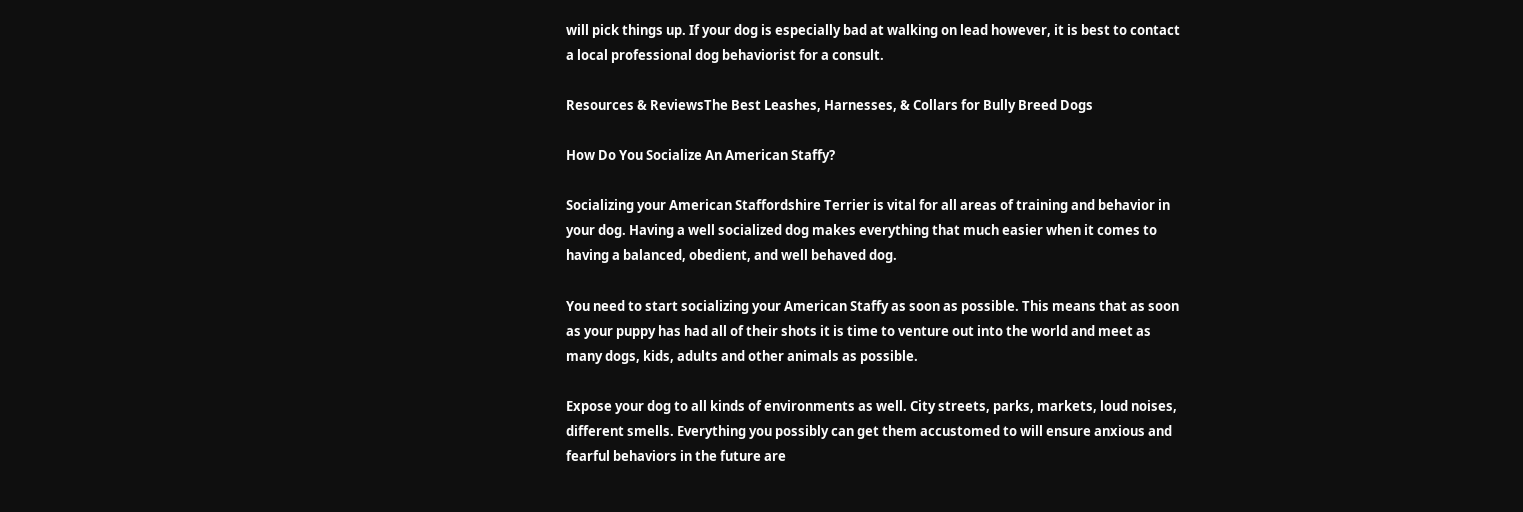will pick things up. If your dog is especially bad at walking on lead however, it is best to contact a local professional dog behaviorist for a consult.

Resources & ReviewsThe Best Leashes, Harnesses, & Collars for Bully Breed Dogs

How Do You Socialize An American Staffy?

Socializing your American Staffordshire Terrier is vital for all areas of training and behavior in your dog. Having a well socialized dog makes everything that much easier when it comes to having a balanced, obedient, and well behaved dog.

You need to start socializing your American Staffy as soon as possible. This means that as soon as your puppy has had all of their shots it is time to venture out into the world and meet as many dogs, kids, adults and other animals as possible.

Expose your dog to all kinds of environments as well. City streets, parks, markets, loud noises, different smells. Everything you possibly can get them accustomed to will ensure anxious and fearful behaviors in the future are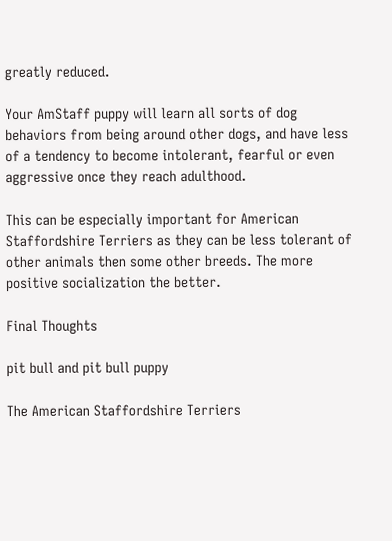greatly reduced.

Your AmStaff puppy will learn all sorts of dog behaviors from being around other dogs, and have less of a tendency to become intolerant, fearful or even aggressive once they reach adulthood.

This can be especially important for American Staffordshire Terriers as they can be less tolerant of other animals then some other breeds. The more positive socialization the better.

Final Thoughts

pit bull and pit bull puppy

The American Staffordshire Terriers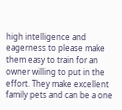high intelligence and eagerness to please make them easy to train for an owner willing to put in the effort. They make excellent family pets and can be a one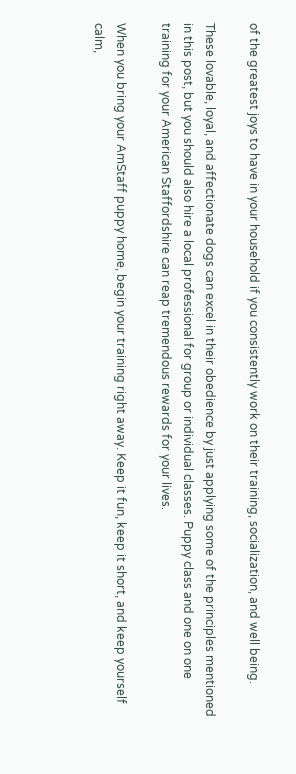of the greatest joys to have in your household if you consistently work on their training, socialization, and well being.

These lovable, loyal, and affectionate dogs can excel in their obedience by just applying some of the principles mentioned in this post, but you should also hire a local professional for group or individual classes. Puppy class and one on one training for your American Staffordshire can reap tremendous rewards for your lives.

When you bring your AmStaff puppy home, begin your training right away. Keep it fun, keep it short, and keep yourself calm,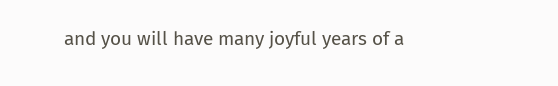and you will have many joyful years of a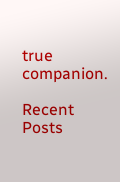true companion.

Recent Posts